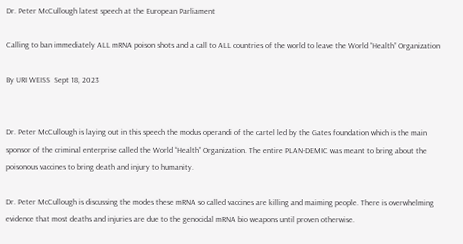Dr. Peter McCullough latest speech at the European Parliament

Calling to ban immediately ALL mRNA poison shots and a call to ALL countries of the world to leave the World “Health” Organization

By URI WEISS  Sept 18, 2023


Dr. Peter McCullough is laying out in this speech the modus operandi of the cartel led by the Gates foundation which is the main sponsor of the criminal enterprise called the World “Health” Organization. The entire PLAN-DEMIC was meant to bring about the poisonous vaccines to bring death and injury to humanity.

Dr. Peter McCullough is discussing the modes these mRNA so called vaccines are killing and maiming people. There is overwhelming evidence that most deaths and injuries are due to the genocidal mRNA bio weapons until proven otherwise.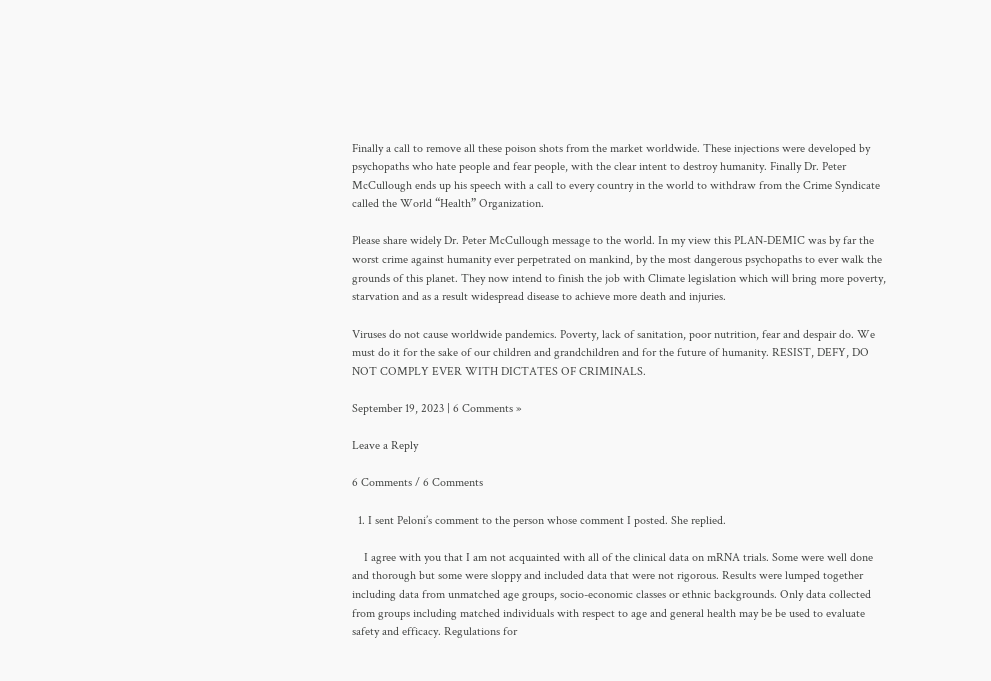Finally a call to remove all these poison shots from the market worldwide. These injections were developed by psychopaths who hate people and fear people, with the clear intent to destroy humanity. Finally Dr. Peter McCullough ends up his speech with a call to every country in the world to withdraw from the Crime Syndicate called the World “Health” Organization.

Please share widely Dr. Peter McCullough message to the world. In my view this PLAN-DEMIC was by far the worst crime against humanity ever perpetrated on mankind, by the most dangerous psychopaths to ever walk the grounds of this planet. They now intend to finish the job with Climate legislation which will bring more poverty, starvation and as a result widespread disease to achieve more death and injuries.

Viruses do not cause worldwide pandemics. Poverty, lack of sanitation, poor nutrition, fear and despair do. We must do it for the sake of our children and grandchildren and for the future of humanity. RESIST, DEFY, DO NOT COMPLY EVER WITH DICTATES OF CRIMINALS.

September 19, 2023 | 6 Comments »

Leave a Reply

6 Comments / 6 Comments

  1. I sent Peloni’s comment to the person whose comment I posted. She replied.

    I agree with you that I am not acquainted with all of the clinical data on mRNA trials. Some were well done and thorough but some were sloppy and included data that were not rigorous. Results were lumped together including data from unmatched age groups, socio-economic classes or ethnic backgrounds. Only data collected from groups including matched individuals with respect to age and general health may be be used to evaluate safety and efficacy. Regulations for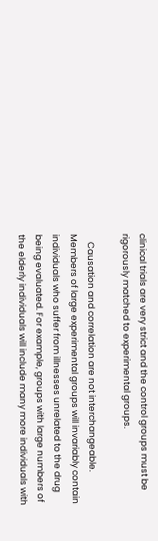clinical trials are very strict and the control groups must be rigorously matched to experimental groups.

    Causation and correlation are not interchangeable. Members of large experimental groups will invariably contain individuals who suffer from illnesses unrelated to the drug being evaluated. For example, groups with large numbers of the elderly individuals will include many more individuals with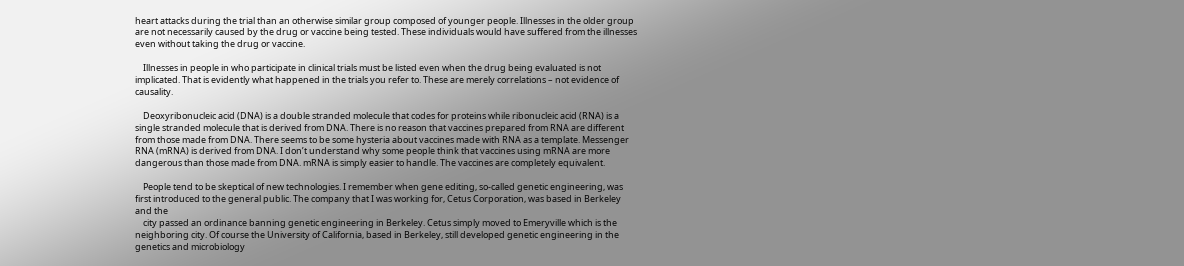heart attacks during the trial than an otherwise similar group composed of younger people. Illnesses in the older group are not necessarily caused by the drug or vaccine being tested. These individuals would have suffered from the illnesses even without taking the drug or vaccine.

    Illnesses in people in who participate in clinical trials must be listed even when the drug being evaluated is not implicated. That is evidently what happened in the trials you refer to. These are merely correlations – not evidence of causality.

    Deoxyribonucleic acid (DNA) is a double stranded molecule that codes for proteins while ribonucleic acid (RNA) is a single stranded molecule that is derived from DNA. There is no reason that vaccines prepared from RNA are different from those made from DNA. There seems to be some hysteria about vaccines made with RNA as a template. Messenger RNA (mRNA) is derived from DNA. I don’t understand why some people think that vaccines using mRNA are more dangerous than those made from DNA. mRNA is simply easier to handle. The vaccines are completely equivalent.

    People tend to be skeptical of new technologies. I remember when gene editing, so-called genetic engineering, was first introduced to the general public. The company that I was working for, Cetus Corporation, was based in Berkeley and the
    city passed an ordinance banning genetic engineering in Berkeley. Cetus simply moved to Emeryville which is the neighboring city. Of course the University of California, based in Berkeley, still developed genetic engineering in the genetics and microbiology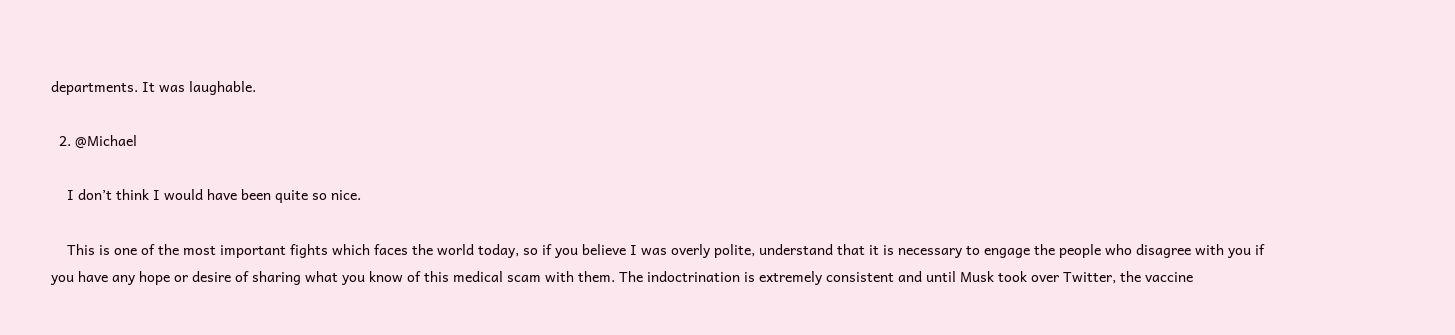departments. It was laughable.

  2. @Michael

    I don’t think I would have been quite so nice.

    This is one of the most important fights which faces the world today, so if you believe I was overly polite, understand that it is necessary to engage the people who disagree with you if you have any hope or desire of sharing what you know of this medical scam with them. The indoctrination is extremely consistent and until Musk took over Twitter, the vaccine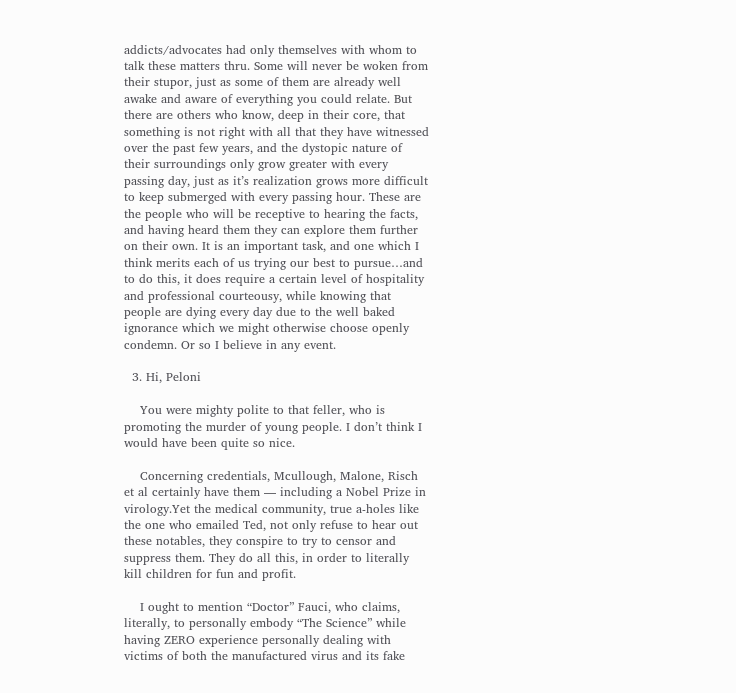addicts/advocates had only themselves with whom to talk these matters thru. Some will never be woken from their stupor, just as some of them are already well awake and aware of everything you could relate. But there are others who know, deep in their core, that something is not right with all that they have witnessed over the past few years, and the dystopic nature of their surroundings only grow greater with every passing day, just as it’s realization grows more difficult to keep submerged with every passing hour. These are the people who will be receptive to hearing the facts, and having heard them they can explore them further on their own. It is an important task, and one which I think merits each of us trying our best to pursue…and to do this, it does require a certain level of hospitality and professional courteousy, while knowing that people are dying every day due to the well baked ignorance which we might otherwise choose openly condemn. Or so I believe in any event.

  3. Hi, Peloni

    You were mighty polite to that feller, who is promoting the murder of young people. I don’t think I would have been quite so nice.

    Concerning credentials, Mcullough, Malone, Risch et al certainly have them — including a Nobel Prize in virology.Yet the medical community, true a-holes like the one who emailed Ted, not only refuse to hear out these notables, they conspire to try to censor and suppress them. They do all this, in order to literally kill children for fun and profit.

    I ought to mention “Doctor” Fauci, who claims, literally, to personally embody “The Science” while having ZERO experience personally dealing with victims of both the manufactured virus and its fake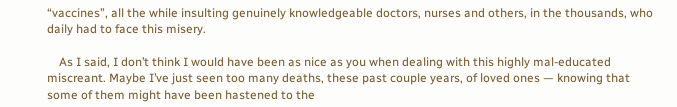“vaccines”, all the while insulting genuinely knowledgeable doctors, nurses and others, in the thousands, who daily had to face this misery.

    As I said, I don’t think I would have been as nice as you when dealing with this highly mal-educated miscreant. Maybe I’ve just seen too many deaths, these past couple years, of loved ones — knowing that some of them might have been hastened to the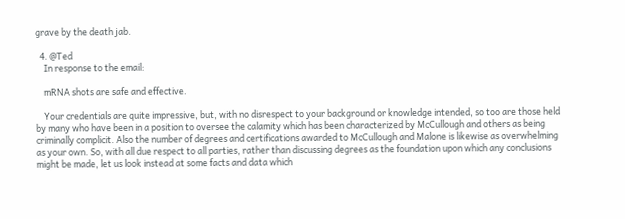grave by the death jab.

  4. @Ted
    In response to the email:

    mRNA shots are safe and effective.

    Your credentials are quite impressive, but, with no disrespect to your background or knowledge intended, so too are those held by many who have been in a position to oversee the calamity which has been characterized by McCullough and others as being criminally complicit. Also the number of degrees and certifications awarded to McCullough and Malone is likewise as overwhelming as your own. So, with all due respect to all parties, rather than discussing degrees as the foundation upon which any conclusions might be made, let us look instead at some facts and data which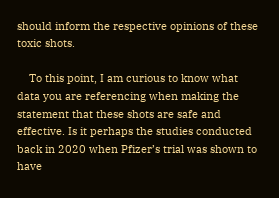should inform the respective opinions of these toxic shots.

    To this point, I am curious to know what data you are referencing when making the statement that these shots are safe and effective. Is it perhaps the studies conducted back in 2020 when Pfizer’s trial was shown to have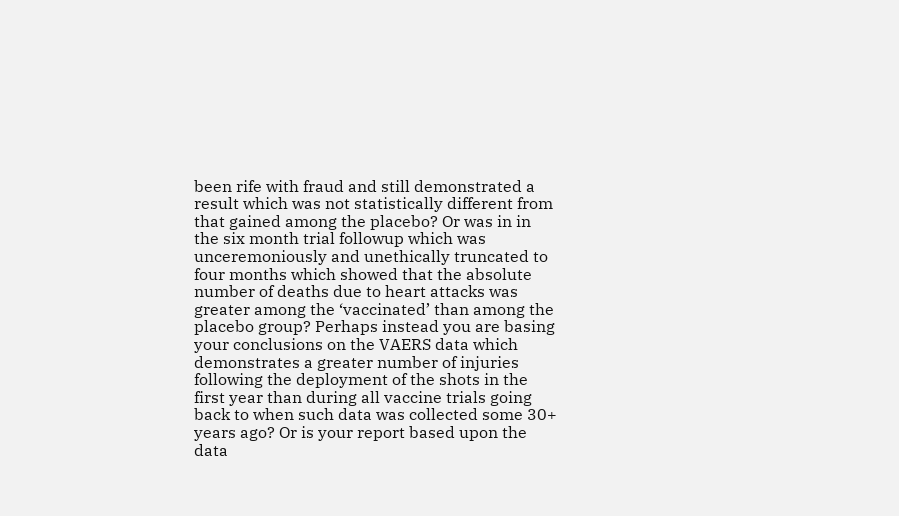been rife with fraud and still demonstrated a result which was not statistically different from that gained among the placebo? Or was in in the six month trial followup which was unceremoniously and unethically truncated to four months which showed that the absolute number of deaths due to heart attacks was greater among the ‘vaccinated’ than among the placebo group? Perhaps instead you are basing your conclusions on the VAERS data which demonstrates a greater number of injuries following the deployment of the shots in the first year than during all vaccine trials going back to when such data was collected some 30+ years ago? Or is your report based upon the data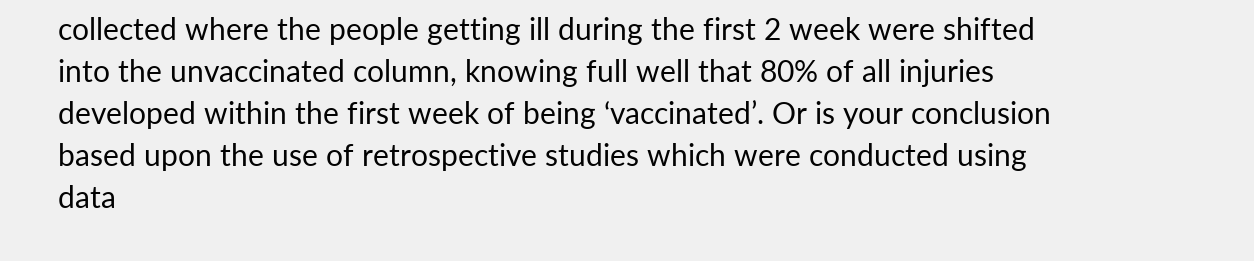collected where the people getting ill during the first 2 week were shifted into the unvaccinated column, knowing full well that 80% of all injuries developed within the first week of being ‘vaccinated’. Or is your conclusion based upon the use of retrospective studies which were conducted using data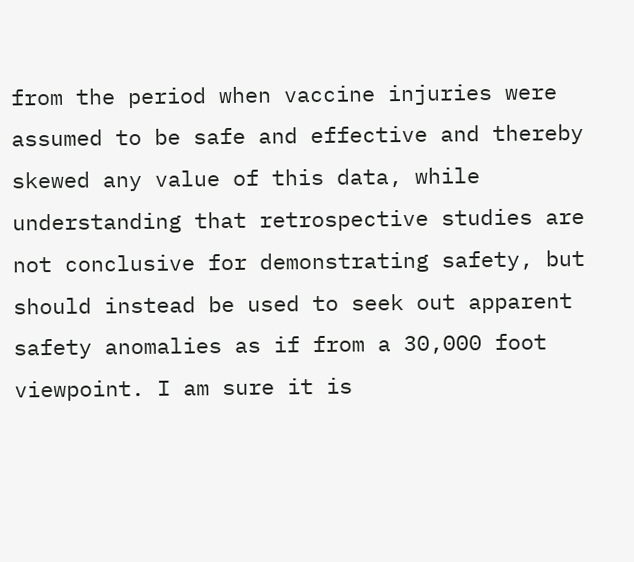from the period when vaccine injuries were assumed to be safe and effective and thereby skewed any value of this data, while understanding that retrospective studies are not conclusive for demonstrating safety, but should instead be used to seek out apparent safety anomalies as if from a 30,000 foot viewpoint. I am sure it is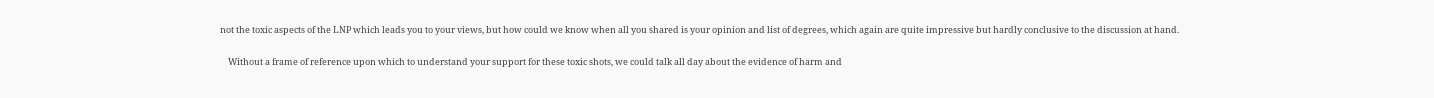not the toxic aspects of the LNP which leads you to your views, but how could we know when all you shared is your opinion and list of degrees, which again are quite impressive but hardly conclusive to the discussion at hand.

    Without a frame of reference upon which to understand your support for these toxic shots, we could talk all day about the evidence of harm and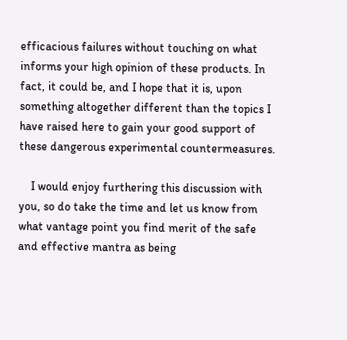efficacious failures without touching on what informs your high opinion of these products. In fact, it could be, and I hope that it is, upon something altogether different than the topics I have raised here to gain your good support of these dangerous experimental countermeasures.

    I would enjoy furthering this discussion with you, so do take the time and let us know from what vantage point you find merit of the safe and effective mantra as being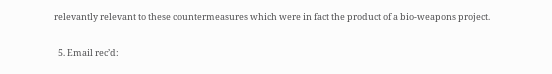relevantly relevant to these countermeasures which were in fact the product of a bio-weapons project.

  5. Email rec’d: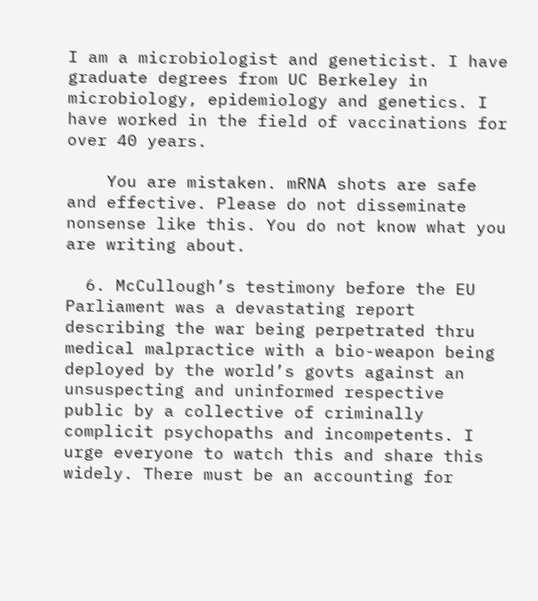I am a microbiologist and geneticist. I have graduate degrees from UC Berkeley in microbiology, epidemiology and genetics. I have worked in the field of vaccinations for over 40 years.

    You are mistaken. mRNA shots are safe and effective. Please do not disseminate nonsense like this. You do not know what you are writing about.

  6. McCullough’s testimony before the EU Parliament was a devastating report describing the war being perpetrated thru medical malpractice with a bio-weapon being deployed by the world’s govts against an unsuspecting and uninformed respective public by a collective of criminally complicit psychopaths and incompetents. I urge everyone to watch this and share this widely. There must be an accounting for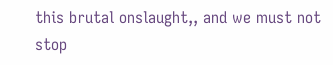this brutal onslaught,, and we must not stop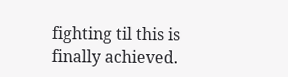fighting til this is finally achieved.